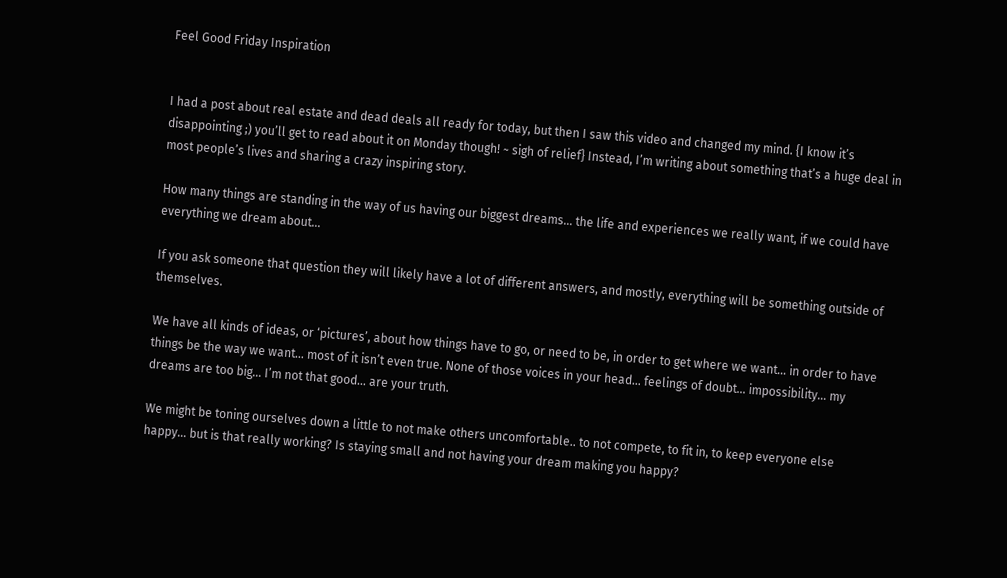Feel Good Friday Inspiration


I had a post about real estate and dead deals all ready for today, but then I saw this video and changed my mind. {I know it’s disappointing ;) you’ll get to read about it on Monday though! ~ sigh of relief} Instead, I’m writing about something that’s a huge deal in most people’s lives and sharing a crazy inspiring story.

How many things are standing in the way of us having our biggest dreams… the life and experiences we really want, if we could have everything we dream about…

If you ask someone that question they will likely have a lot of different answers, and mostly, everything will be something outside of themselves.

We have all kinds of ideas, or ‘pictures’, about how things have to go, or need to be, in order to get where we want… in order to have things be the way we want… most of it isn’t even true. None of those voices in your head… feelings of doubt… impossibility… my dreams are too big… I’m not that good… are your truth.

We might be toning ourselves down a little to not make others uncomfortable.. to not compete, to fit in, to keep everyone else happy… but is that really working? Is staying small and not having your dream making you happy?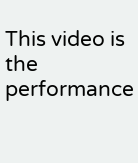This video is the performance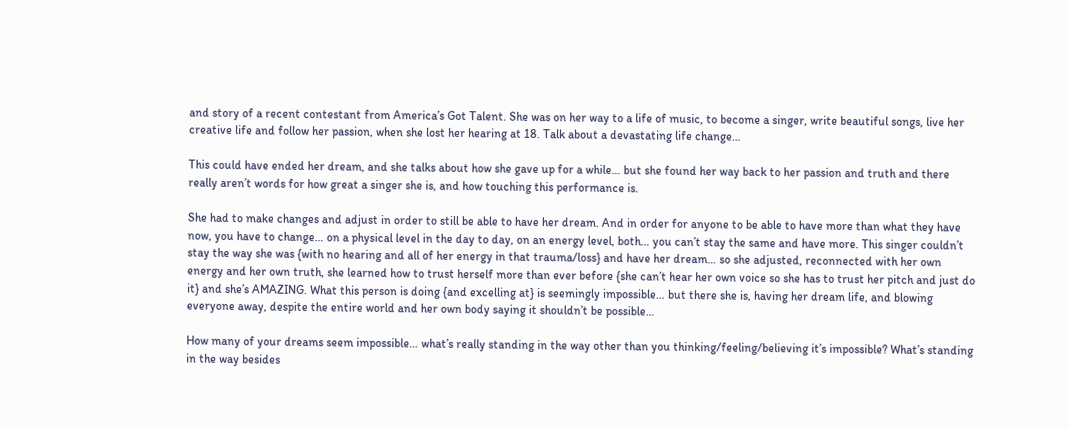and story of a recent contestant from America’s Got Talent. She was on her way to a life of music, to become a singer, write beautiful songs, live her creative life and follow her passion, when she lost her hearing at 18. Talk about a devastating life change…

This could have ended her dream, and she talks about how she gave up for a while… but she found her way back to her passion and truth and there really aren’t words for how great a singer she is, and how touching this performance is.

She had to make changes and adjust in order to still be able to have her dream. And in order for anyone to be able to have more than what they have now, you have to change… on a physical level in the day to day, on an energy level, both… you can’t stay the same and have more. This singer couldn’t stay the way she was {with no hearing and all of her energy in that trauma/loss} and have her dream… so she adjusted, reconnected with her own energy and her own truth, she learned how to trust herself more than ever before {she can’t hear her own voice so she has to trust her pitch and just do it} and she’s AMAZING. What this person is doing {and excelling at} is seemingly impossible… but there she is, having her dream life, and blowing everyone away, despite the entire world and her own body saying it shouldn’t be possible…

How many of your dreams seem impossible… what’s really standing in the way other than you thinking/feeling/believing it’s impossible? What’s standing in the way besides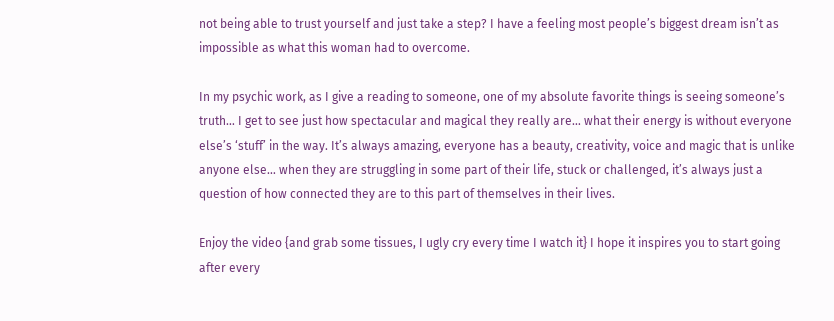not being able to trust yourself and just take a step? I have a feeling most people’s biggest dream isn’t as impossible as what this woman had to overcome.

In my psychic work, as I give a reading to someone, one of my absolute favorite things is seeing someone’s truth… I get to see just how spectacular and magical they really are… what their energy is without everyone else’s ‘stuff’ in the way. It’s always amazing, everyone has a beauty, creativity, voice and magic that is unlike anyone else… when they are struggling in some part of their life, stuck or challenged, it’s always just a question of how connected they are to this part of themselves in their lives.

Enjoy the video {and grab some tissues, I ugly cry every time I watch it} I hope it inspires you to start going after every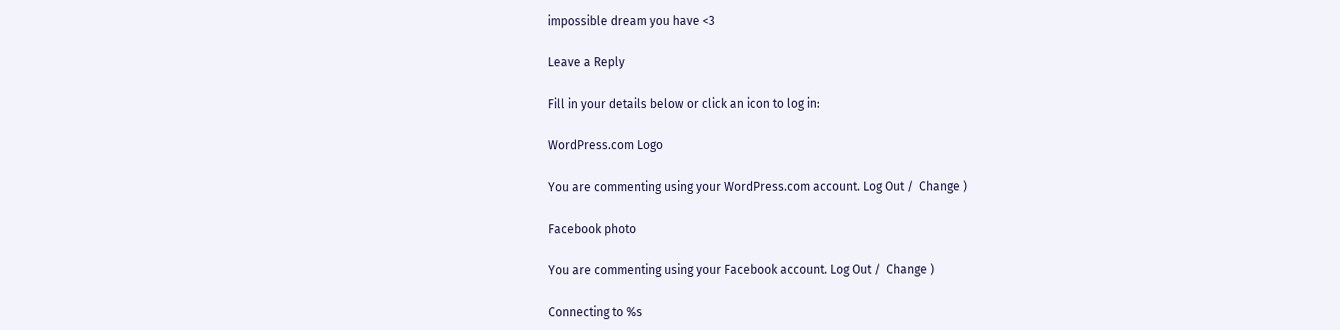impossible dream you have <3

Leave a Reply

Fill in your details below or click an icon to log in:

WordPress.com Logo

You are commenting using your WordPress.com account. Log Out /  Change )

Facebook photo

You are commenting using your Facebook account. Log Out /  Change )

Connecting to %s